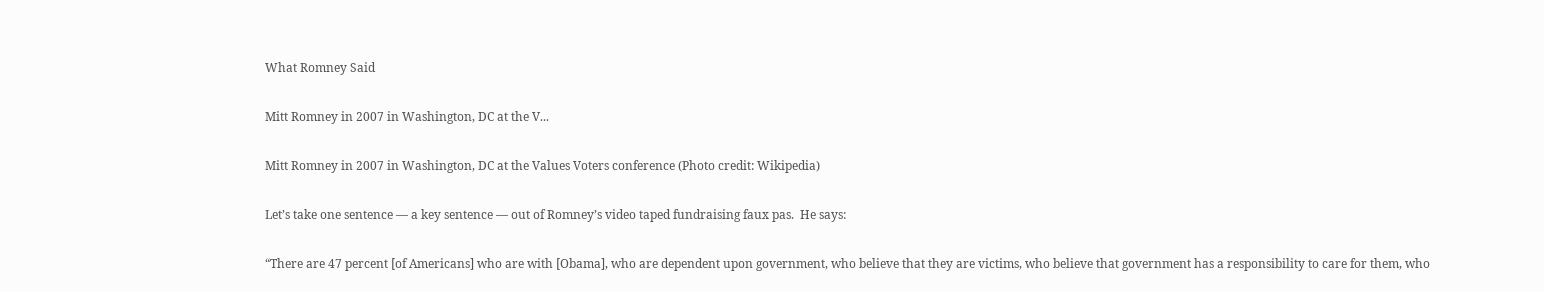What Romney Said

Mitt Romney in 2007 in Washington, DC at the V...

Mitt Romney in 2007 in Washington, DC at the Values Voters conference (Photo credit: Wikipedia)

Let’s take one sentence — a key sentence — out of Romney’s video taped fundraising faux pas.  He says:

“There are 47 percent [of Americans] who are with [Obama], who are dependent upon government, who believe that they are victims, who believe that government has a responsibility to care for them, who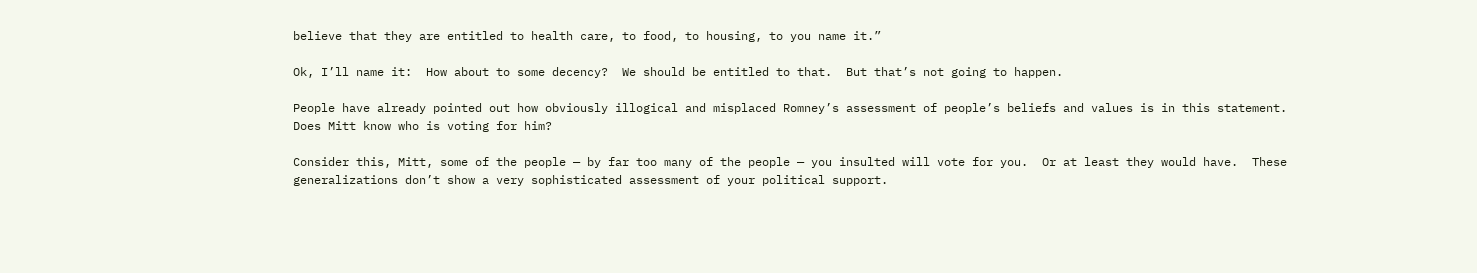believe that they are entitled to health care, to food, to housing, to you name it.”

Ok, I’ll name it:  How about to some decency?  We should be entitled to that.  But that’s not going to happen.

People have already pointed out how obviously illogical and misplaced Romney’s assessment of people’s beliefs and values is in this statement.   Does Mitt know who is voting for him?

Consider this, Mitt, some of the people — by far too many of the people — you insulted will vote for you.  Or at least they would have.  These generalizations don’t show a very sophisticated assessment of your political support.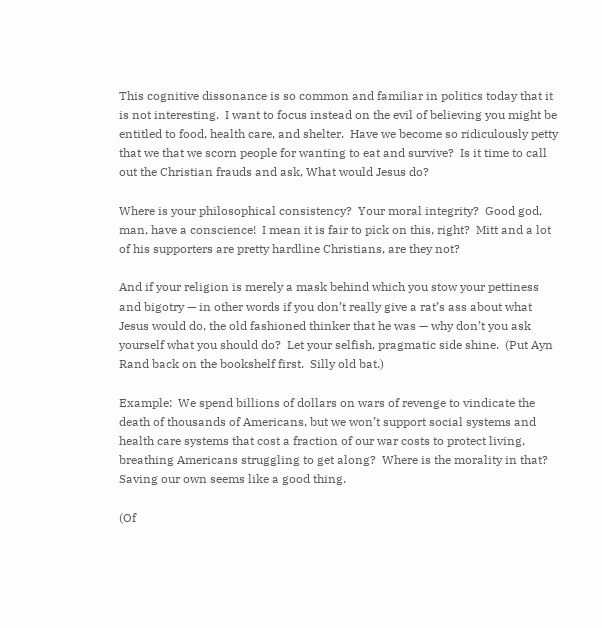This cognitive dissonance is so common and familiar in politics today that it is not interesting.  I want to focus instead on the evil of believing you might be entitled to food, health care, and shelter.  Have we become so ridiculously petty that we that we scorn people for wanting to eat and survive?  Is it time to call out the Christian frauds and ask, What would Jesus do?

Where is your philosophical consistency?  Your moral integrity?  Good god, man, have a conscience!  I mean it is fair to pick on this, right?  Mitt and a lot of his supporters are pretty hardline Christians, are they not?

And if your religion is merely a mask behind which you stow your pettiness and bigotry — in other words if you don’t really give a rat’s ass about what Jesus would do, the old fashioned thinker that he was — why don’t you ask yourself what you should do?  Let your selfish, pragmatic side shine.  (Put Ayn Rand back on the bookshelf first.  Silly old bat.)

Example:  We spend billions of dollars on wars of revenge to vindicate the death of thousands of Americans, but we won’t support social systems and health care systems that cost a fraction of our war costs to protect living, breathing Americans struggling to get along?  Where is the morality in that?  Saving our own seems like a good thing.

(Of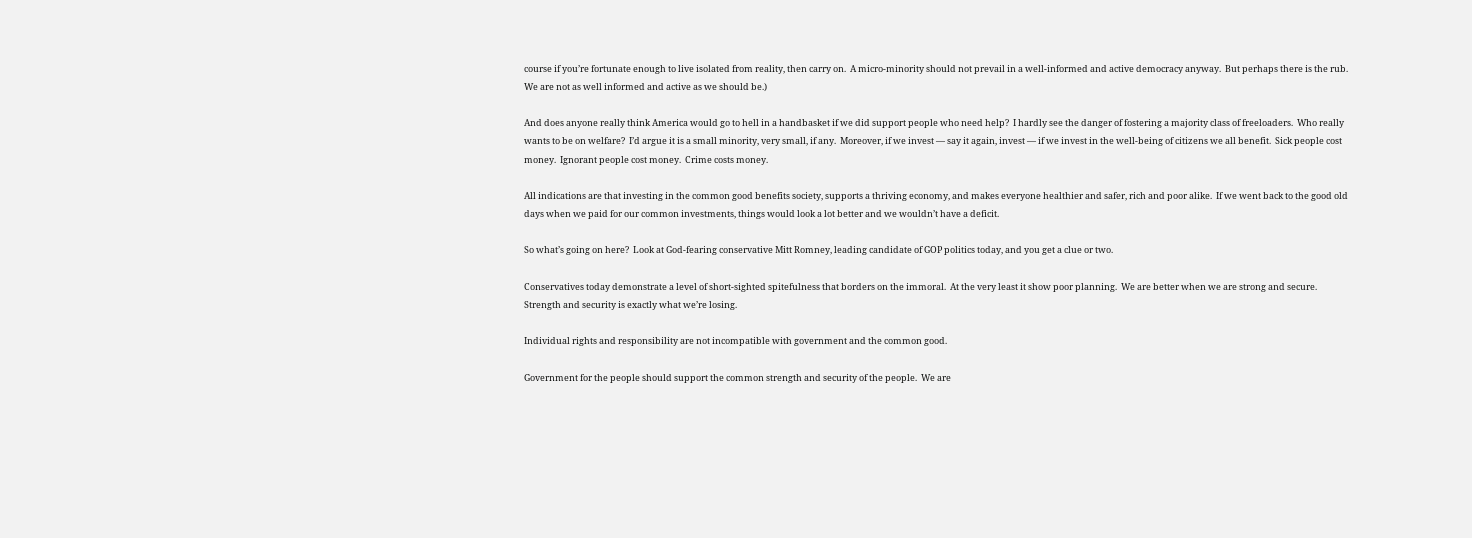course if you’re fortunate enough to live isolated from reality, then carry on.  A micro-minority should not prevail in a well-informed and active democracy anyway.  But perhaps there is the rub.  We are not as well informed and active as we should be.)

And does anyone really think America would go to hell in a handbasket if we did support people who need help?  I hardly see the danger of fostering a majority class of freeloaders.  Who really wants to be on welfare?  I’d argue it is a small minority, very small, if any.  Moreover, if we invest — say it again, invest — if we invest in the well-being of citizens we all benefit.  Sick people cost money.  Ignorant people cost money.  Crime costs money.

All indications are that investing in the common good benefits society, supports a thriving economy, and makes everyone healthier and safer, rich and poor alike.  If we went back to the good old days when we paid for our common investments, things would look a lot better and we wouldn’t have a deficit.

So what’s going on here?  Look at God-fearing conservative Mitt Romney, leading candidate of GOP politics today, and you get a clue or two.

Conservatives today demonstrate a level of short-sighted spitefulness that borders on the immoral.  At the very least it show poor planning.  We are better when we are strong and secure.  Strength and security is exactly what we’re losing.

Individual rights and responsibility are not incompatible with government and the common good.

Government for the people should support the common strength and security of the people.  We are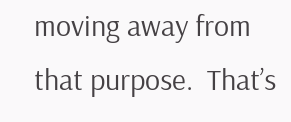moving away from that purpose.  That’s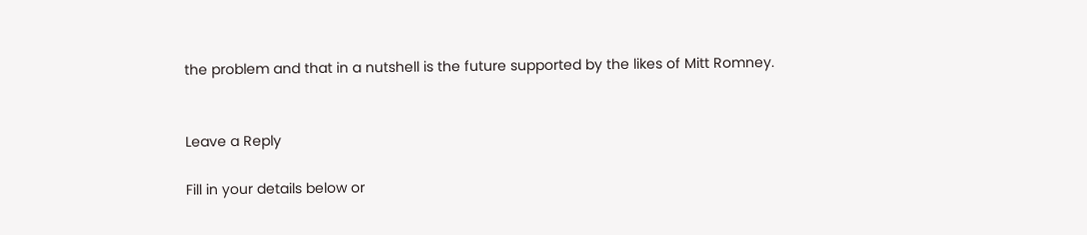the problem and that in a nutshell is the future supported by the likes of Mitt Romney.


Leave a Reply

Fill in your details below or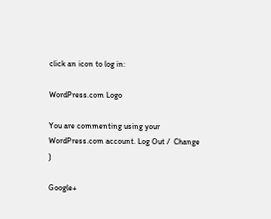click an icon to log in:

WordPress.com Logo

You are commenting using your WordPress.com account. Log Out /  Change )

Google+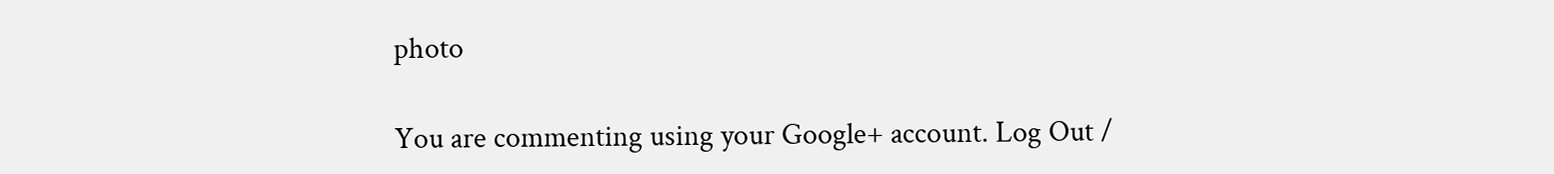photo

You are commenting using your Google+ account. Log Out /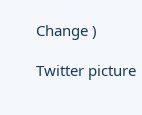Change )

Twitter picture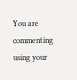You are commenting using your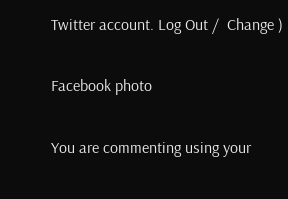Twitter account. Log Out /  Change )

Facebook photo

You are commenting using your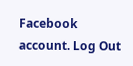Facebook account. Log Out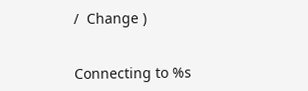/  Change )


Connecting to %s